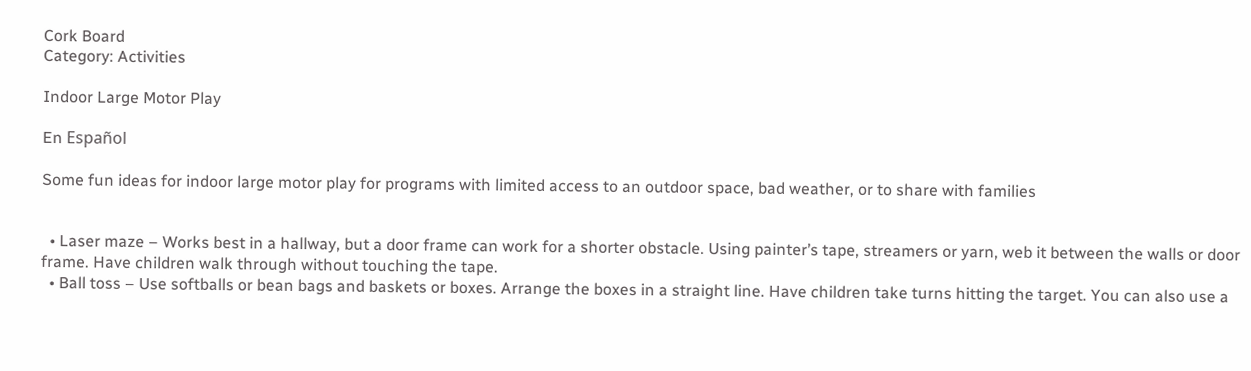Cork Board
Category: Activities

Indoor Large Motor Play

En Español

Some fun ideas for indoor large motor play for programs with limited access to an outdoor space, bad weather, or to share with families


  • Laser maze – Works best in a hallway, but a door frame can work for a shorter obstacle. Using painter’s tape, streamers or yarn, web it between the walls or door frame. Have children walk through without touching the tape.
  • Ball toss – Use softballs or bean bags and baskets or boxes. Arrange the boxes in a straight line. Have children take turns hitting the target. You can also use a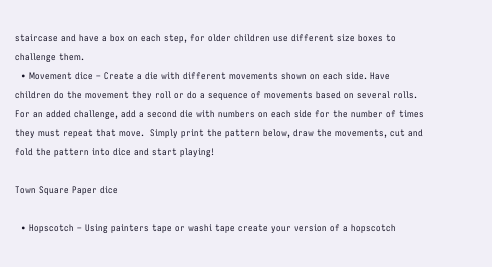staircase and have a box on each step, for older children use different size boxes to challenge them.
  • Movement dice – Create a die with different movements shown on each side. Have children do the movement they roll or do a sequence of movements based on several rolls. For an added challenge, add a second die with numbers on each side for the number of times they must repeat that move.  Simply print the pattern below, draw the movements, cut and fold the pattern into dice and start playing!

Town Square Paper dice

  • Hopscotch – Using painters tape or washi tape create your version of a hopscotch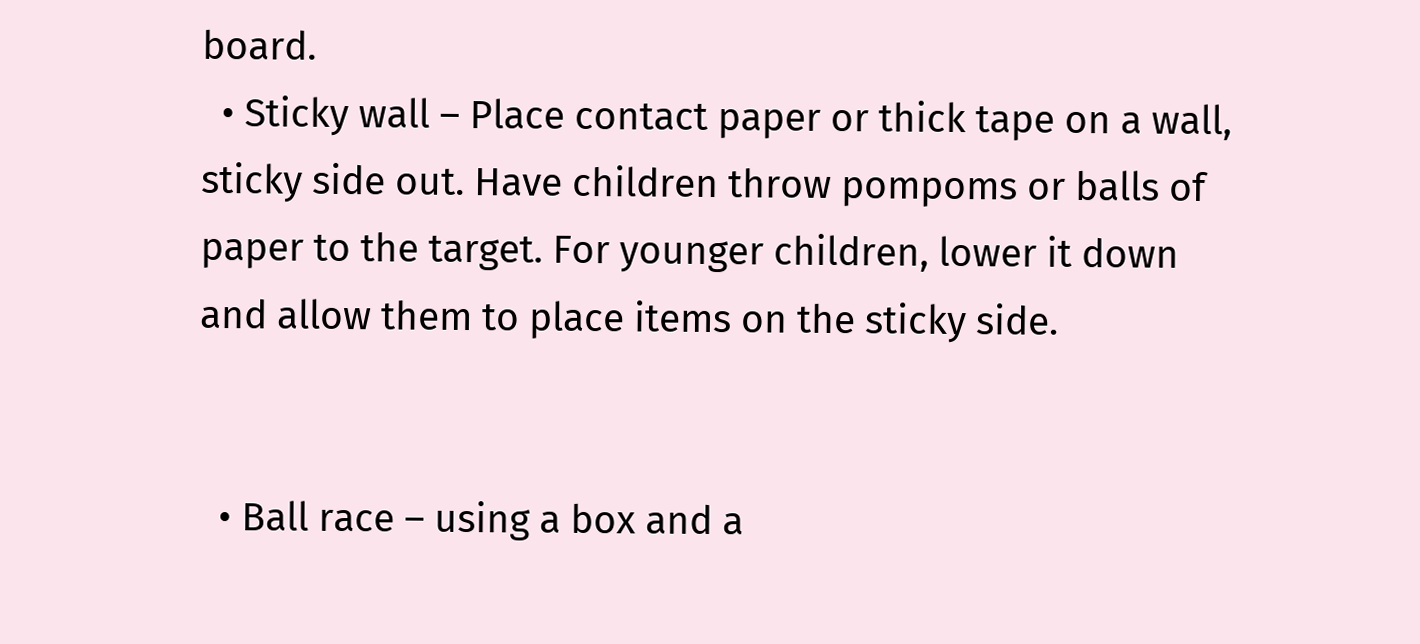board.
  • Sticky wall – Place contact paper or thick tape on a wall, sticky side out. Have children throw pompoms or balls of paper to the target. For younger children, lower it down and allow them to place items on the sticky side.


  • Ball race – using a box and a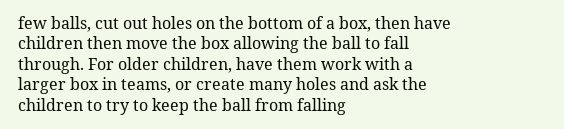few balls, cut out holes on the bottom of a box, then have children then move the box allowing the ball to fall through. For older children, have them work with a larger box in teams, or create many holes and ask the children to try to keep the ball from falling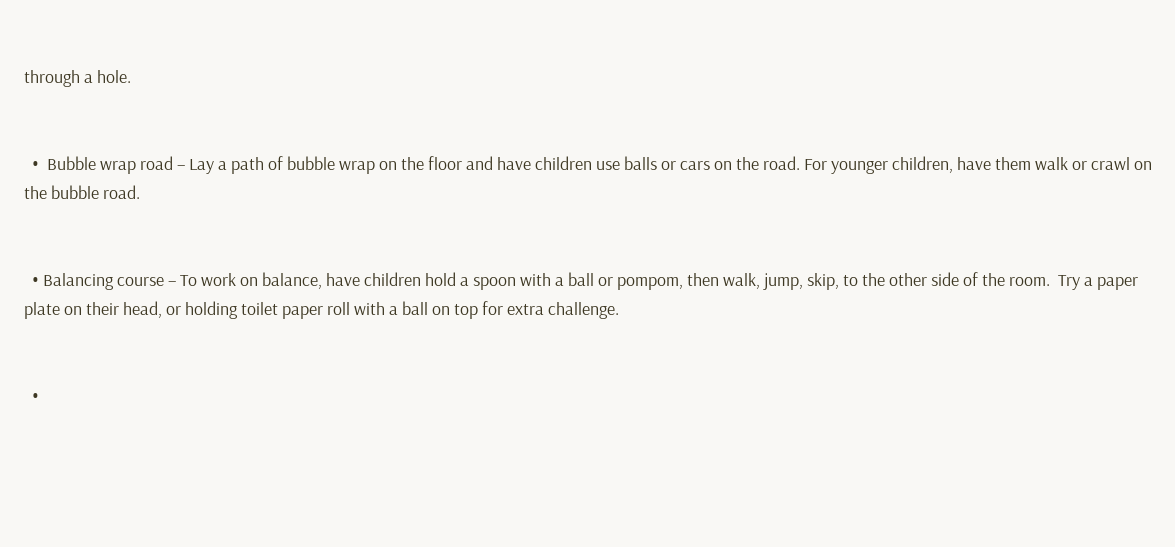through a hole.


  •  Bubble wrap road – Lay a path of bubble wrap on the floor and have children use balls or cars on the road. For younger children, have them walk or crawl on the bubble road.


  • Balancing course – To work on balance, have children hold a spoon with a ball or pompom, then walk, jump, skip, to the other side of the room.  Try a paper plate on their head, or holding toilet paper roll with a ball on top for extra challenge.


  •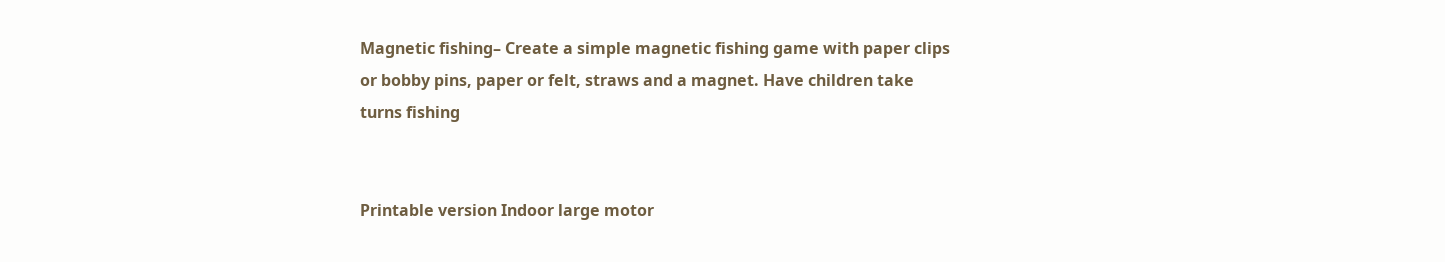Magnetic fishing– Create a simple magnetic fishing game with paper clips or bobby pins, paper or felt, straws and a magnet. Have children take turns fishing


Printable version Indoor large motor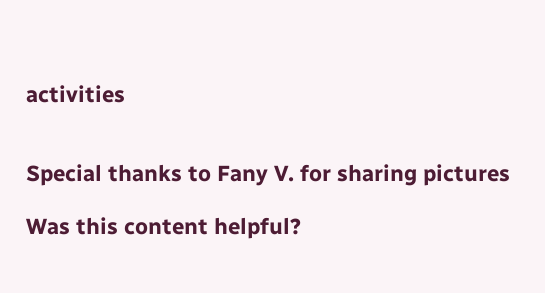activities


Special thanks to Fany V. for sharing pictures

Was this content helpful?